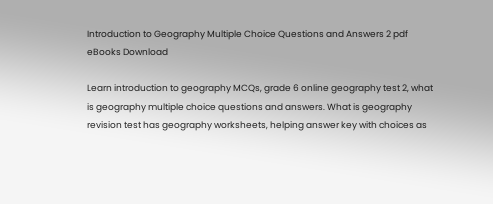Introduction to Geography Multiple Choice Questions and Answers 2 pdf eBooks Download

Learn introduction to geography MCQs, grade 6 online geography test 2, what is geography multiple choice questions and answers. What is geography revision test has geography worksheets, helping answer key with choices as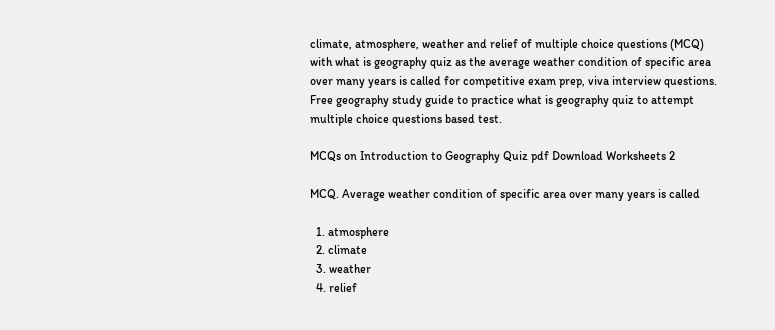climate, atmosphere, weather and relief of multiple choice questions (MCQ) with what is geography quiz as the average weather condition of specific area over many years is called for competitive exam prep, viva interview questions. Free geography study guide to practice what is geography quiz to attempt multiple choice questions based test.

MCQs on Introduction to Geography Quiz pdf Download Worksheets 2

MCQ. Average weather condition of specific area over many years is called

  1. atmosphere
  2. climate
  3. weather
  4. relief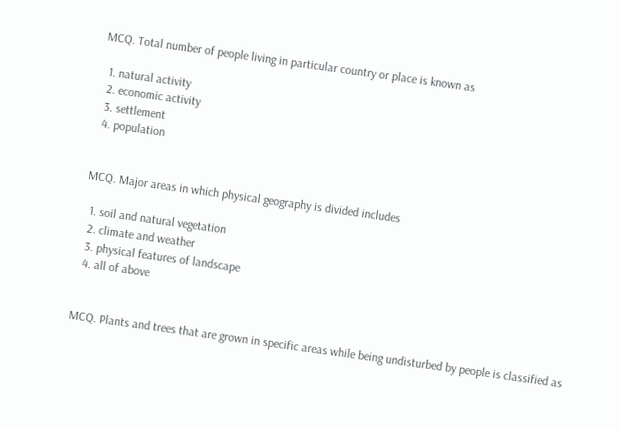MCQ. Total number of people living in particular country or place is known as

  1. natural activity
  2. economic activity
  3. settlement
  4. population


MCQ. Major areas in which physical geography is divided includes

  1. soil and natural vegetation
  2. climate and weather
  3. physical features of landscape
  4. all of above


MCQ. Plants and trees that are grown in specific areas while being undisturbed by people is classified as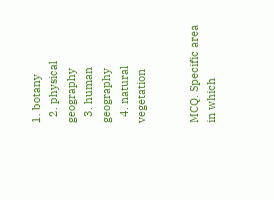1. botany
  2. physical geography
  3. human geography
  4. natural vegetation


MCQ. Specific area in which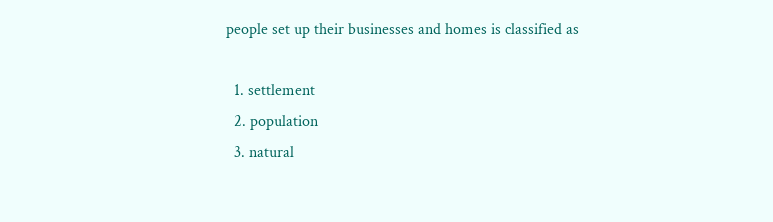people set up their businesses and homes is classified as

  1. settlement
  2. population
  3. natural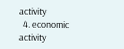activity
  4. economic activity